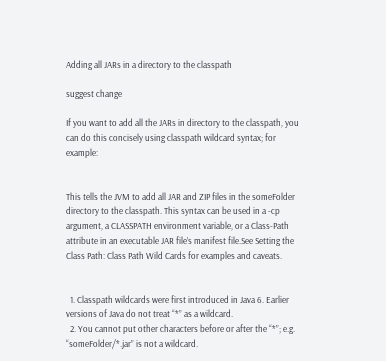Adding all JARs in a directory to the classpath

suggest change

If you want to add all the JARs in directory to the classpath, you can do this concisely using classpath wildcard syntax; for example:


This tells the JVM to add all JAR and ZIP files in the someFolder directory to the classpath. This syntax can be used in a -cp argument, a CLASSPATH environment variable, or a Class-Path attribute in an executable JAR file’s manifest file.See Setting the Class Path: Class Path Wild Cards for examples and caveats.


  1. Classpath wildcards were first introduced in Java 6. Earlier versions of Java do not treat “*” as a wildcard.
  2. You cannot put other characters before or after the “*”; e.g. “someFolder/*.jar” is not a wildcard.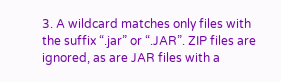3. A wildcard matches only files with the suffix “.jar” or “.JAR”. ZIP files are ignored, as are JAR files with a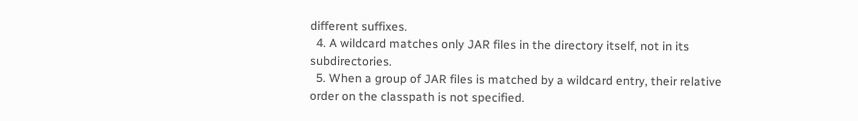different suffixes.
  4. A wildcard matches only JAR files in the directory itself, not in its subdirectories.
  5. When a group of JAR files is matched by a wildcard entry, their relative order on the classpath is not specified.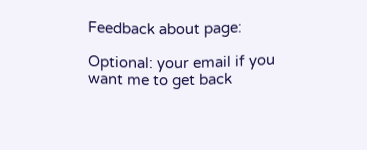Feedback about page:

Optional: your email if you want me to get back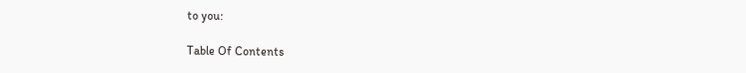to you:

Table Of Contents